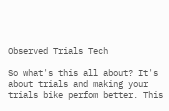Observed Trials Tech

So what's this all about? It's about trials and making your trials bike perfom better. This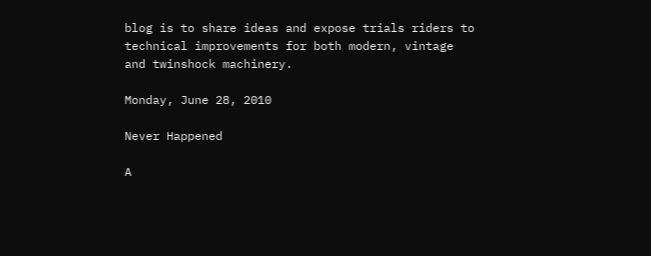blog is to share ideas and expose trials riders to technical improvements for both modern, vintage and twinshock machinery.

Monday, June 28, 2010

Never Happened

A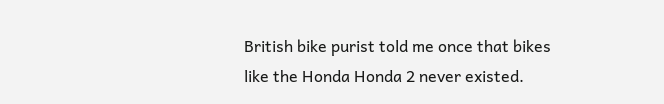British bike purist told me once that bikes like the Honda Honda 2 never existed.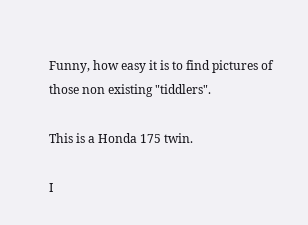Funny, how easy it is to find pictures of those non existing "tiddlers".

This is a Honda 175 twin.

I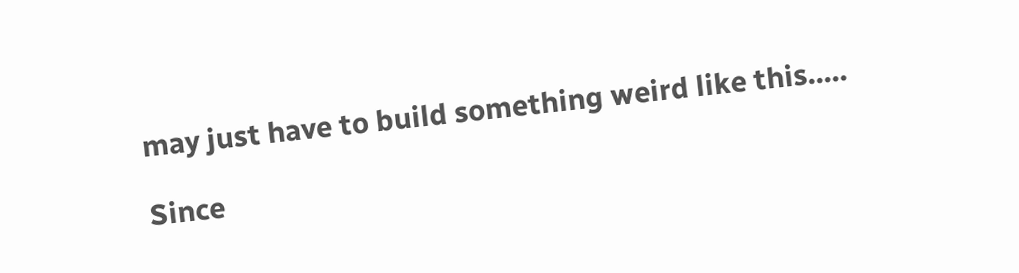may just have to build something weird like this.....

Since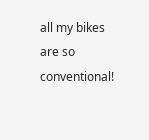all my bikes are so conventional!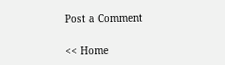Post a Comment

<< Home